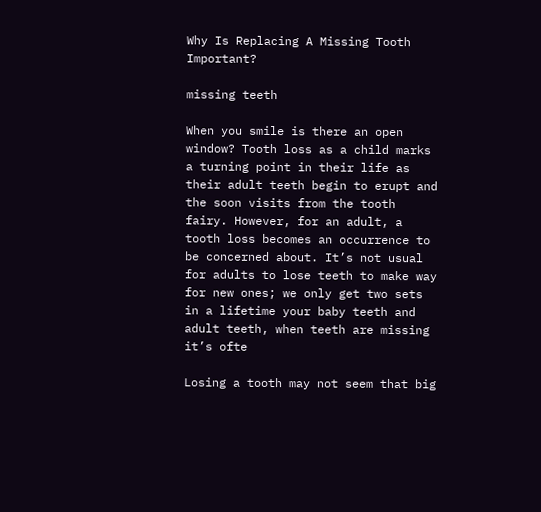Why Is Replacing A Missing Tooth Important?

missing teeth

When you smile is there an open window? Tooth loss as a child marks a turning point in their life as their adult teeth begin to erupt and the soon visits from the tooth fairy. However, for an adult, a tooth loss becomes an occurrence to be concerned about. It’s not usual for adults to lose teeth to make way for new ones; we only get two sets in a lifetime your baby teeth and adult teeth, when teeth are missing it’s ofte

Losing a tooth may not seem that big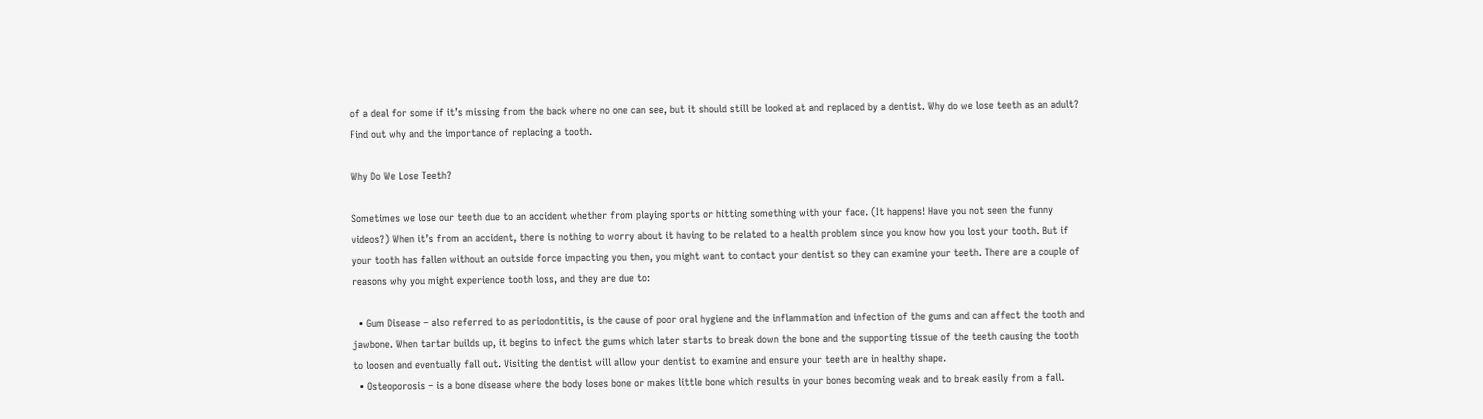of a deal for some if it’s missing from the back where no one can see, but it should still be looked at and replaced by a dentist. Why do we lose teeth as an adult? Find out why and the importance of replacing a tooth.

Why Do We Lose Teeth?

Sometimes we lose our teeth due to an accident whether from playing sports or hitting something with your face. (It happens! Have you not seen the funny videos?) When it’s from an accident, there is nothing to worry about it having to be related to a health problem since you know how you lost your tooth. But if your tooth has fallen without an outside force impacting you then, you might want to contact your dentist so they can examine your teeth. There are a couple of reasons why you might experience tooth loss, and they are due to:

  • Gum Disease – also referred to as periodontitis, is the cause of poor oral hygiene and the inflammation and infection of the gums and can affect the tooth and jawbone. When tartar builds up, it begins to infect the gums which later starts to break down the bone and the supporting tissue of the teeth causing the tooth to loosen and eventually fall out. Visiting the dentist will allow your dentist to examine and ensure your teeth are in healthy shape.
  • Osteoporosis – is a bone disease where the body loses bone or makes little bone which results in your bones becoming weak and to break easily from a fall.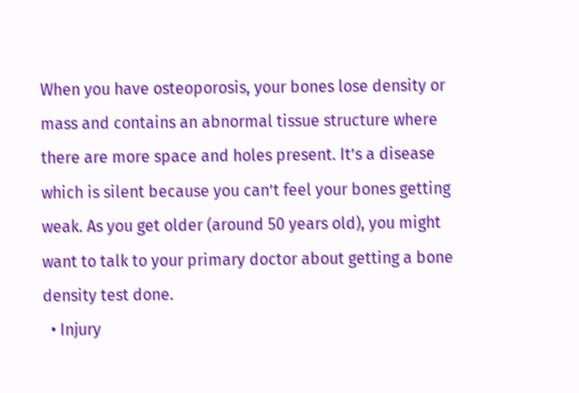When you have osteoporosis, your bones lose density or mass and contains an abnormal tissue structure where there are more space and holes present. It’s a disease which is silent because you can’t feel your bones getting weak. As you get older (around 50 years old), you might want to talk to your primary doctor about getting a bone density test done.
  • Injury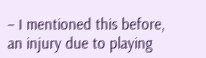– I mentioned this before, an injury due to playing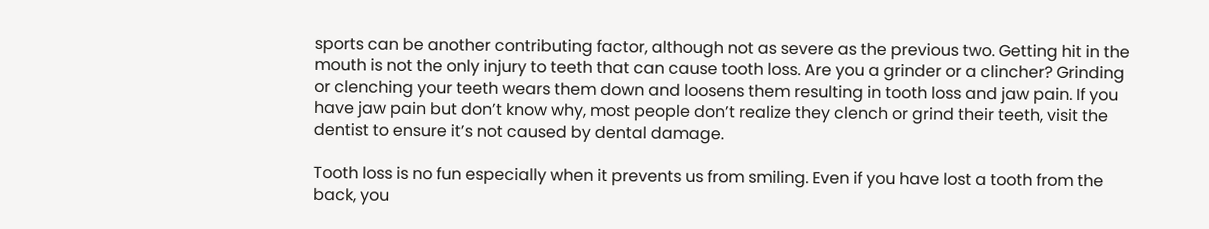sports can be another contributing factor, although not as severe as the previous two. Getting hit in the mouth is not the only injury to teeth that can cause tooth loss. Are you a grinder or a clincher? Grinding or clenching your teeth wears them down and loosens them resulting in tooth loss and jaw pain. If you have jaw pain but don’t know why, most people don’t realize they clench or grind their teeth, visit the dentist to ensure it’s not caused by dental damage.

Tooth loss is no fun especially when it prevents us from smiling. Even if you have lost a tooth from the back, you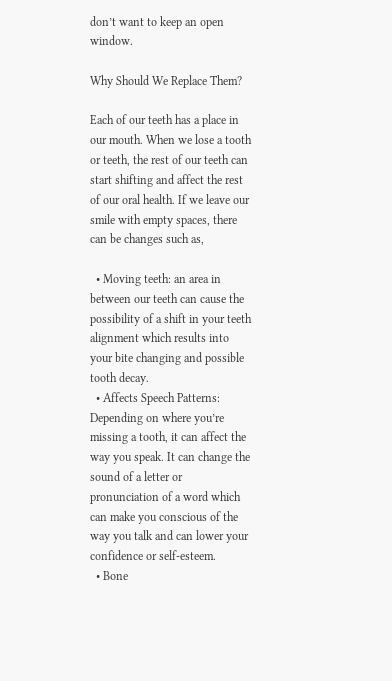don’t want to keep an open window.

Why Should We Replace Them?

Each of our teeth has a place in our mouth. When we lose a tooth or teeth, the rest of our teeth can start shifting and affect the rest of our oral health. If we leave our smile with empty spaces, there can be changes such as,

  • Moving teeth: an area in between our teeth can cause the possibility of a shift in your teeth alignment which results into your bite changing and possible tooth decay.
  • Affects Speech Patterns: Depending on where you’re missing a tooth, it can affect the way you speak. It can change the sound of a letter or pronunciation of a word which can make you conscious of the way you talk and can lower your confidence or self-esteem.
  • Bone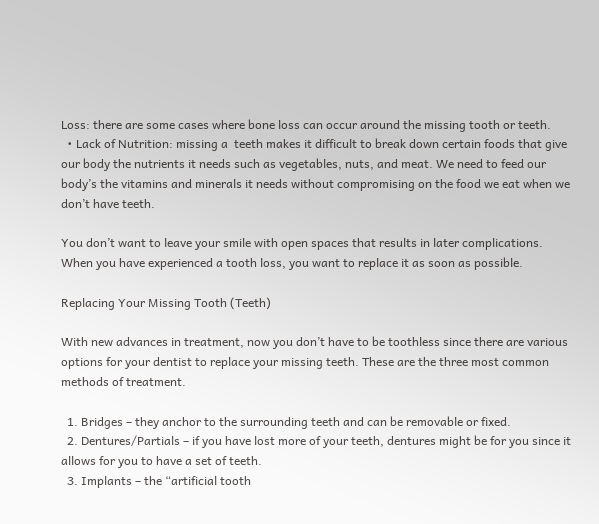Loss: there are some cases where bone loss can occur around the missing tooth or teeth.
  • Lack of Nutrition: missing a  teeth makes it difficult to break down certain foods that give our body the nutrients it needs such as vegetables, nuts, and meat. We need to feed our body’s the vitamins and minerals it needs without compromising on the food we eat when we don’t have teeth.

You don’t want to leave your smile with open spaces that results in later complications. When you have experienced a tooth loss, you want to replace it as soon as possible.

Replacing Your Missing Tooth (Teeth)

With new advances in treatment, now you don’t have to be toothless since there are various options for your dentist to replace your missing teeth. These are the three most common methods of treatment.

  1. Bridges – they anchor to the surrounding teeth and can be removable or fixed.
  2. Dentures/Partials – if you have lost more of your teeth, dentures might be for you since it allows for you to have a set of teeth.
  3. Implants – the “artificial tooth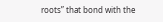roots” that bond with the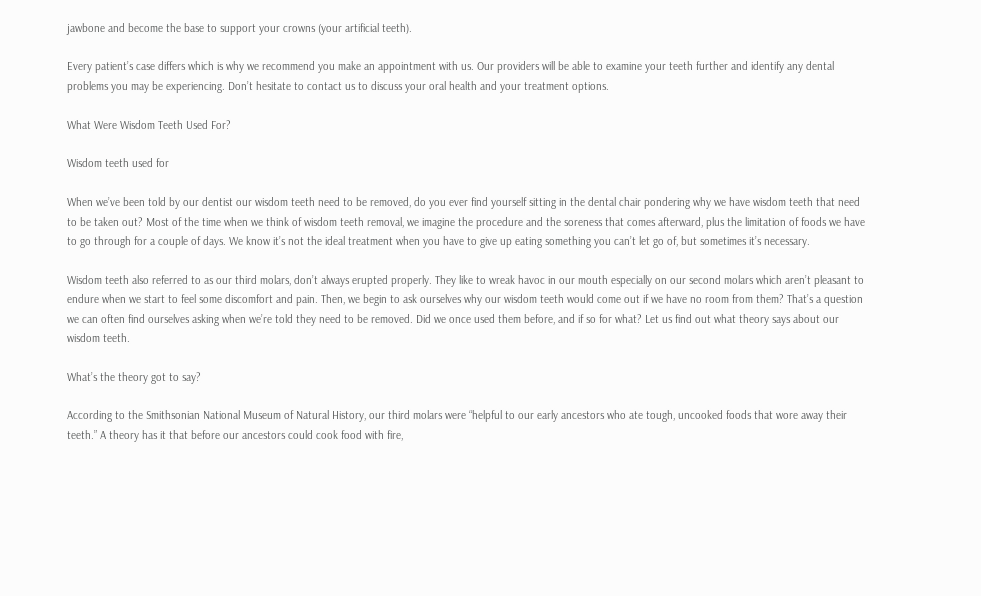jawbone and become the base to support your crowns (your artificial teeth).

Every patient’s case differs which is why we recommend you make an appointment with us. Our providers will be able to examine your teeth further and identify any dental problems you may be experiencing. Don’t hesitate to contact us to discuss your oral health and your treatment options.

What Were Wisdom Teeth Used For?

Wisdom teeth used for

When we’ve been told by our dentist our wisdom teeth need to be removed, do you ever find yourself sitting in the dental chair pondering why we have wisdom teeth that need to be taken out? Most of the time when we think of wisdom teeth removal, we imagine the procedure and the soreness that comes afterward, plus the limitation of foods we have to go through for a couple of days. We know it’s not the ideal treatment when you have to give up eating something you can’t let go of, but sometimes it’s necessary.

Wisdom teeth also referred to as our third molars, don’t always erupted properly. They like to wreak havoc in our mouth especially on our second molars which aren’t pleasant to endure when we start to feel some discomfort and pain. Then, we begin to ask ourselves why our wisdom teeth would come out if we have no room from them? That’s a question we can often find ourselves asking when we’re told they need to be removed. Did we once used them before, and if so for what? Let us find out what theory says about our wisdom teeth.

What’s the theory got to say?

According to the Smithsonian National Museum of Natural History, our third molars were “helpful to our early ancestors who ate tough, uncooked foods that wore away their teeth.” A theory has it that before our ancestors could cook food with fire,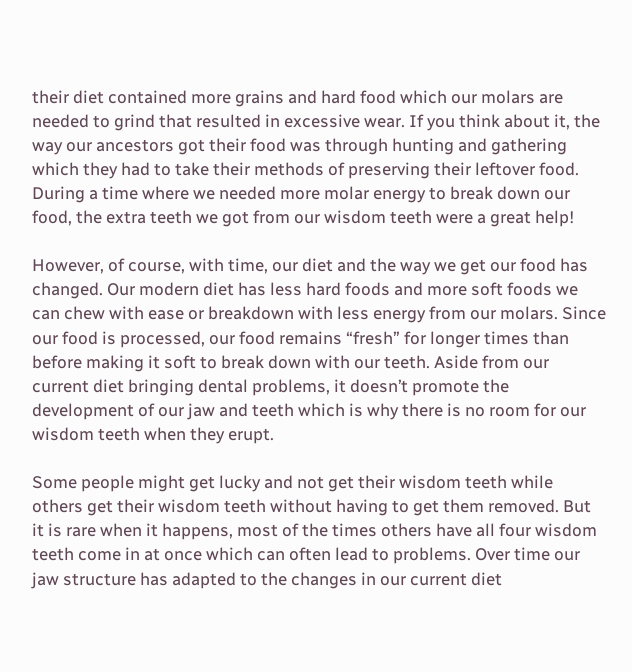their diet contained more grains and hard food which our molars are needed to grind that resulted in excessive wear. If you think about it, the way our ancestors got their food was through hunting and gathering which they had to take their methods of preserving their leftover food. During a time where we needed more molar energy to break down our food, the extra teeth we got from our wisdom teeth were a great help!

However, of course, with time, our diet and the way we get our food has changed. Our modern diet has less hard foods and more soft foods we can chew with ease or breakdown with less energy from our molars. Since our food is processed, our food remains “fresh” for longer times than before making it soft to break down with our teeth. Aside from our current diet bringing dental problems, it doesn’t promote the development of our jaw and teeth which is why there is no room for our wisdom teeth when they erupt.

Some people might get lucky and not get their wisdom teeth while others get their wisdom teeth without having to get them removed. But it is rare when it happens, most of the times others have all four wisdom teeth come in at once which can often lead to problems. Over time our jaw structure has adapted to the changes in our current diet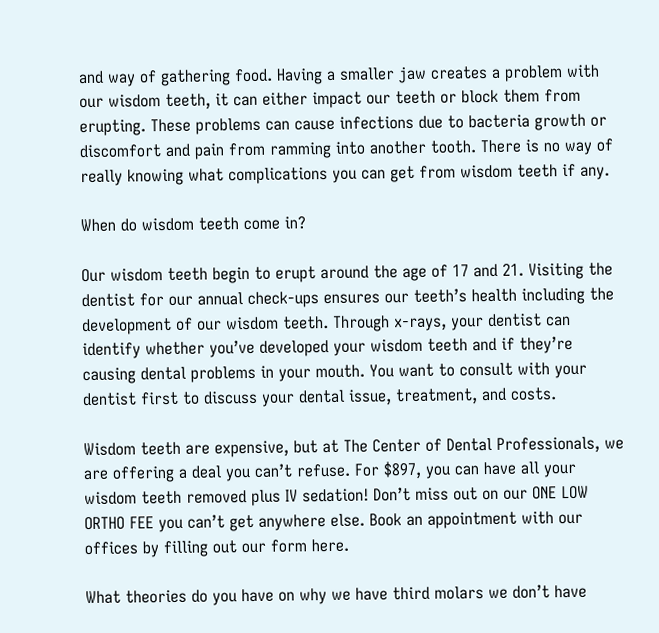and way of gathering food. Having a smaller jaw creates a problem with our wisdom teeth, it can either impact our teeth or block them from erupting. These problems can cause infections due to bacteria growth or discomfort and pain from ramming into another tooth. There is no way of really knowing what complications you can get from wisdom teeth if any.

When do wisdom teeth come in?

Our wisdom teeth begin to erupt around the age of 17 and 21. Visiting the dentist for our annual check-ups ensures our teeth’s health including the development of our wisdom teeth. Through x-rays, your dentist can identify whether you’ve developed your wisdom teeth and if they’re causing dental problems in your mouth. You want to consult with your dentist first to discuss your dental issue, treatment, and costs.

Wisdom teeth are expensive, but at The Center of Dental Professionals, we are offering a deal you can’t refuse. For $897, you can have all your wisdom teeth removed plus IV sedation! Don’t miss out on our ONE LOW ORTHO FEE you can’t get anywhere else. Book an appointment with our offices by filling out our form here.

What theories do you have on why we have third molars we don’t have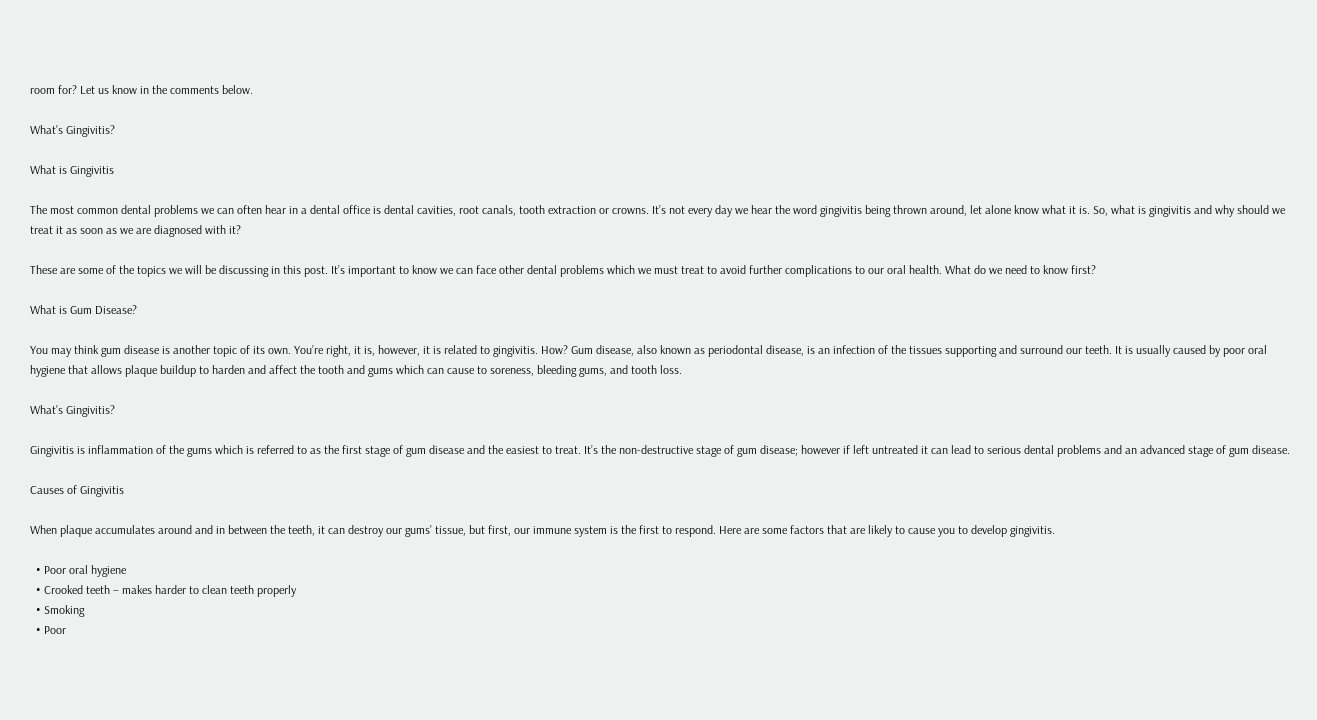room for? Let us know in the comments below.

What’s Gingivitis?

What is Gingivitis

The most common dental problems we can often hear in a dental office is dental cavities, root canals, tooth extraction or crowns. It’s not every day we hear the word gingivitis being thrown around, let alone know what it is. So, what is gingivitis and why should we treat it as soon as we are diagnosed with it?

These are some of the topics we will be discussing in this post. It’s important to know we can face other dental problems which we must treat to avoid further complications to our oral health. What do we need to know first?

What is Gum Disease?

You may think gum disease is another topic of its own. You’re right, it is, however, it is related to gingivitis. How? Gum disease, also known as periodontal disease, is an infection of the tissues supporting and surround our teeth. It is usually caused by poor oral hygiene that allows plaque buildup to harden and affect the tooth and gums which can cause to soreness, bleeding gums, and tooth loss.

What’s Gingivitis?

Gingivitis is inflammation of the gums which is referred to as the first stage of gum disease and the easiest to treat. It’s the non-destructive stage of gum disease; however if left untreated it can lead to serious dental problems and an advanced stage of gum disease.

Causes of Gingivitis

When plaque accumulates around and in between the teeth, it can destroy our gums’ tissue, but first, our immune system is the first to respond. Here are some factors that are likely to cause you to develop gingivitis.

  • Poor oral hygiene
  • Crooked teeth – makes harder to clean teeth properly
  • Smoking
  • Poor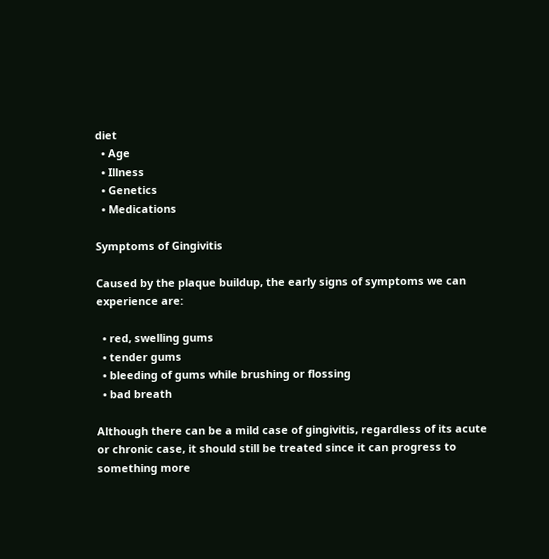diet
  • Age
  • Illness
  • Genetics
  • Medications

Symptoms of Gingivitis

Caused by the plaque buildup, the early signs of symptoms we can experience are:

  • red, swelling gums
  • tender gums
  • bleeding of gums while brushing or flossing
  • bad breath

Although there can be a mild case of gingivitis, regardless of its acute or chronic case, it should still be treated since it can progress to something more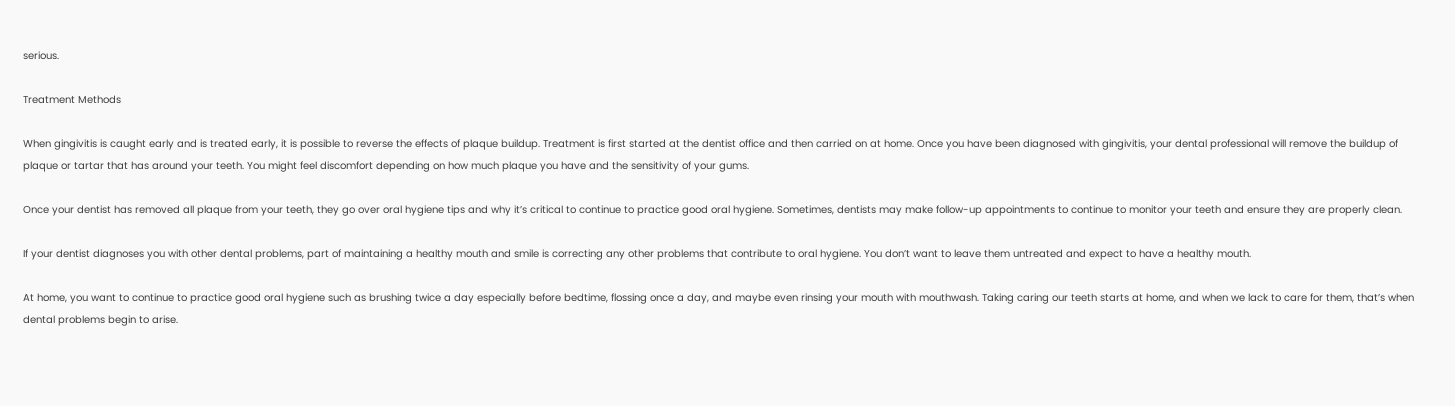serious.

Treatment Methods

When gingivitis is caught early and is treated early, it is possible to reverse the effects of plaque buildup. Treatment is first started at the dentist office and then carried on at home. Once you have been diagnosed with gingivitis, your dental professional will remove the buildup of plaque or tartar that has around your teeth. You might feel discomfort depending on how much plaque you have and the sensitivity of your gums.

Once your dentist has removed all plaque from your teeth, they go over oral hygiene tips and why it’s critical to continue to practice good oral hygiene. Sometimes, dentists may make follow-up appointments to continue to monitor your teeth and ensure they are properly clean.

If your dentist diagnoses you with other dental problems, part of maintaining a healthy mouth and smile is correcting any other problems that contribute to oral hygiene. You don’t want to leave them untreated and expect to have a healthy mouth.

At home, you want to continue to practice good oral hygiene such as brushing twice a day especially before bedtime, flossing once a day, and maybe even rinsing your mouth with mouthwash. Taking caring our teeth starts at home, and when we lack to care for them, that’s when dental problems begin to arise.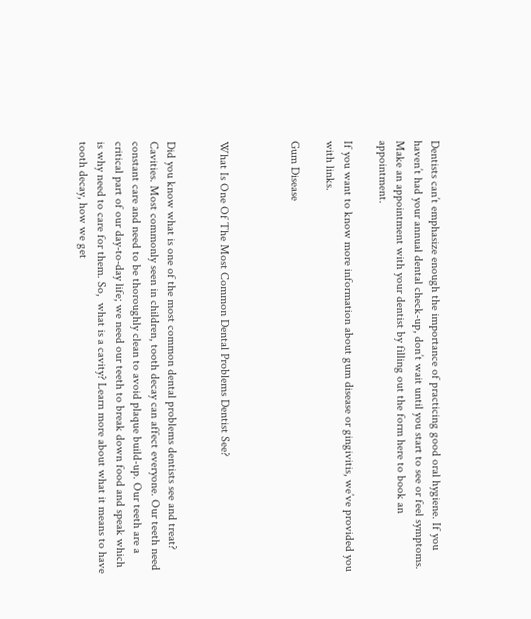Dentists can’t emphasize enough the importance of practicing good oral hygiene. If you haven’t had your annual dental check-up, don’t wait until you start to see or feel symptoms. Make an appointment with your dentist by filling out the form here to book an appointment.

If you want to know more information about gum disease or gingivitis, we’ve provided you with links.

Gum Disease



What Is One Of The Most Common Dental Problems Dentist See?


Did you know what is one of the most common dental problems dentists see and treat? Cavities. Most commonly seen in children, tooth decay can affect everyone. Our teeth need constant care and need to be thoroughly clean to avoid plaque build-up. Our teeth are a critical part of our day-to-day life; we need our teeth to break down food and speak which is why need to care for them. So,  what is a cavity? Learn more about what it means to have tooth decay, how we get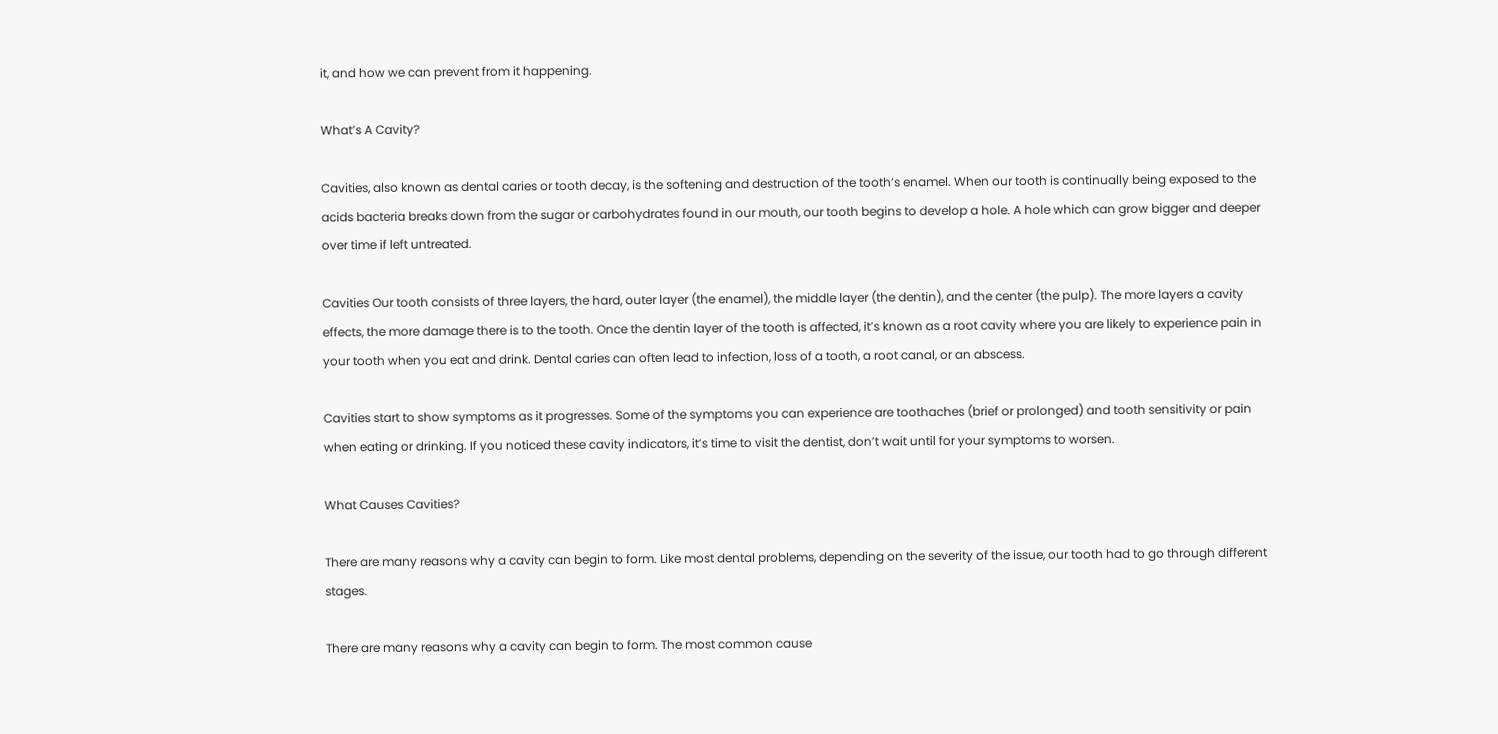it, and how we can prevent from it happening.

What’s A Cavity?

Cavities, also known as dental caries or tooth decay, is the softening and destruction of the tooth’s enamel. When our tooth is continually being exposed to the acids bacteria breaks down from the sugar or carbohydrates found in our mouth, our tooth begins to develop a hole. A hole which can grow bigger and deeper over time if left untreated.

Cavities Our tooth consists of three layers, the hard, outer layer (the enamel), the middle layer (the dentin), and the center (the pulp). The more layers a cavity effects, the more damage there is to the tooth. Once the dentin layer of the tooth is affected, it’s known as a root cavity where you are likely to experience pain in your tooth when you eat and drink. Dental caries can often lead to infection, loss of a tooth, a root canal, or an abscess.

Cavities start to show symptoms as it progresses. Some of the symptoms you can experience are toothaches (brief or prolonged) and tooth sensitivity or pain when eating or drinking. If you noticed these cavity indicators, it’s time to visit the dentist, don’t wait until for your symptoms to worsen.

What Causes Cavities?

There are many reasons why a cavity can begin to form. Like most dental problems, depending on the severity of the issue, our tooth had to go through different stages.

There are many reasons why a cavity can begin to form. The most common cause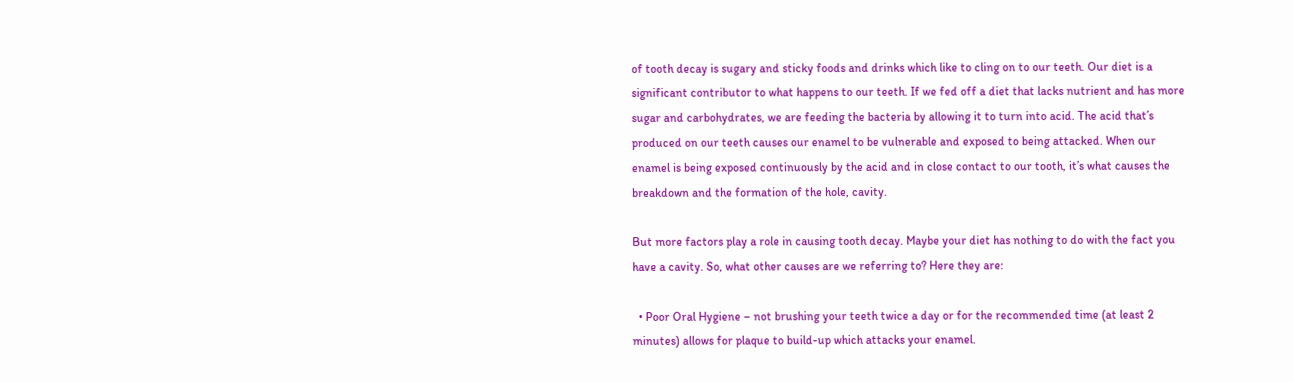of tooth decay is sugary and sticky foods and drinks which like to cling on to our teeth. Our diet is a significant contributor to what happens to our teeth. If we fed off a diet that lacks nutrient and has more sugar and carbohydrates, we are feeding the bacteria by allowing it to turn into acid. The acid that’s produced on our teeth causes our enamel to be vulnerable and exposed to being attacked. When our enamel is being exposed continuously by the acid and in close contact to our tooth, it’s what causes the breakdown and the formation of the hole, cavity.

But more factors play a role in causing tooth decay. Maybe your diet has nothing to do with the fact you have a cavity. So, what other causes are we referring to? Here they are:

  • Poor Oral Hygiene – not brushing your teeth twice a day or for the recommended time (at least 2 minutes) allows for plaque to build-up which attacks your enamel.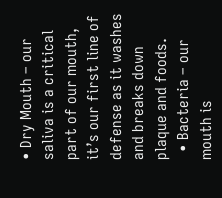• Dry Mouth – our saliva is a critical part of our mouth, it’s our first line of defense as it washes and breaks down plaque and foods.
  • Bacteria – our mouth is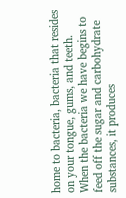home to bacteria, bacteria that resides on your tongue, gums, and teeth. When the bacteria we have begins to feed off the sugar and carbohydrate substances, it produces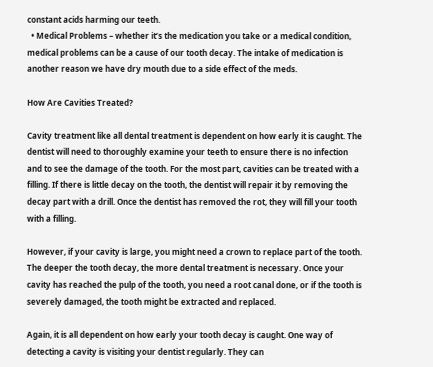constant acids harming our teeth.
  • Medical Problems – whether it’s the medication you take or a medical condition, medical problems can be a cause of our tooth decay. The intake of medication is another reason we have dry mouth due to a side effect of the meds.

How Are Cavities Treated?

Cavity treatment like all dental treatment is dependent on how early it is caught. The dentist will need to thoroughly examine your teeth to ensure there is no infection and to see the damage of the tooth. For the most part, cavities can be treated with a filling. If there is little decay on the tooth, the dentist will repair it by removing the decay part with a drill. Once the dentist has removed the rot, they will fill your tooth with a filling.

However, if your cavity is large, you might need a crown to replace part of the tooth. The deeper the tooth decay, the more dental treatment is necessary. Once your cavity has reached the pulp of the tooth, you need a root canal done, or if the tooth is severely damaged, the tooth might be extracted and replaced.

Again, it is all dependent on how early your tooth decay is caught. One way of detecting a cavity is visiting your dentist regularly. They can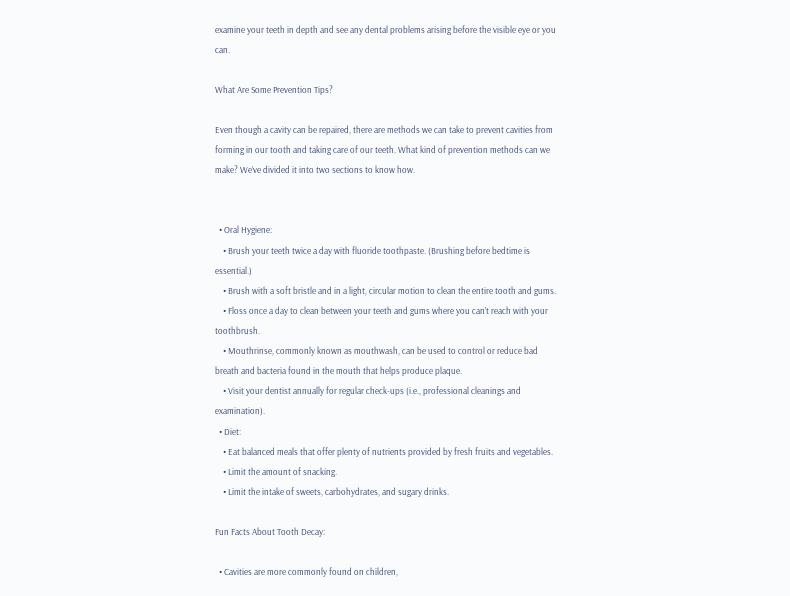examine your teeth in depth and see any dental problems arising before the visible eye or you can.

What Are Some Prevention Tips?

Even though a cavity can be repaired, there are methods we can take to prevent cavities from forming in our tooth and taking care of our teeth. What kind of prevention methods can we make? We’ve divided it into two sections to know how.


  • Oral Hygiene:
    • Brush your teeth twice a day with fluoride toothpaste. (Brushing before bedtime is essential.)
    • Brush with a soft bristle and in a light, circular motion to clean the entire tooth and gums.
    • Floss once a day to clean between your teeth and gums where you can’t reach with your toothbrush.
    • Mouthrinse, commonly known as mouthwash, can be used to control or reduce bad breath and bacteria found in the mouth that helps produce plaque.
    • Visit your dentist annually for regular check-ups (i.e., professional cleanings and examination).
  • Diet:
    • Eat balanced meals that offer plenty of nutrients provided by fresh fruits and vegetables.
    • Limit the amount of snacking.
    • Limit the intake of sweets, carbohydrates, and sugary drinks.

Fun Facts About Tooth Decay:

  • Cavities are more commonly found on children,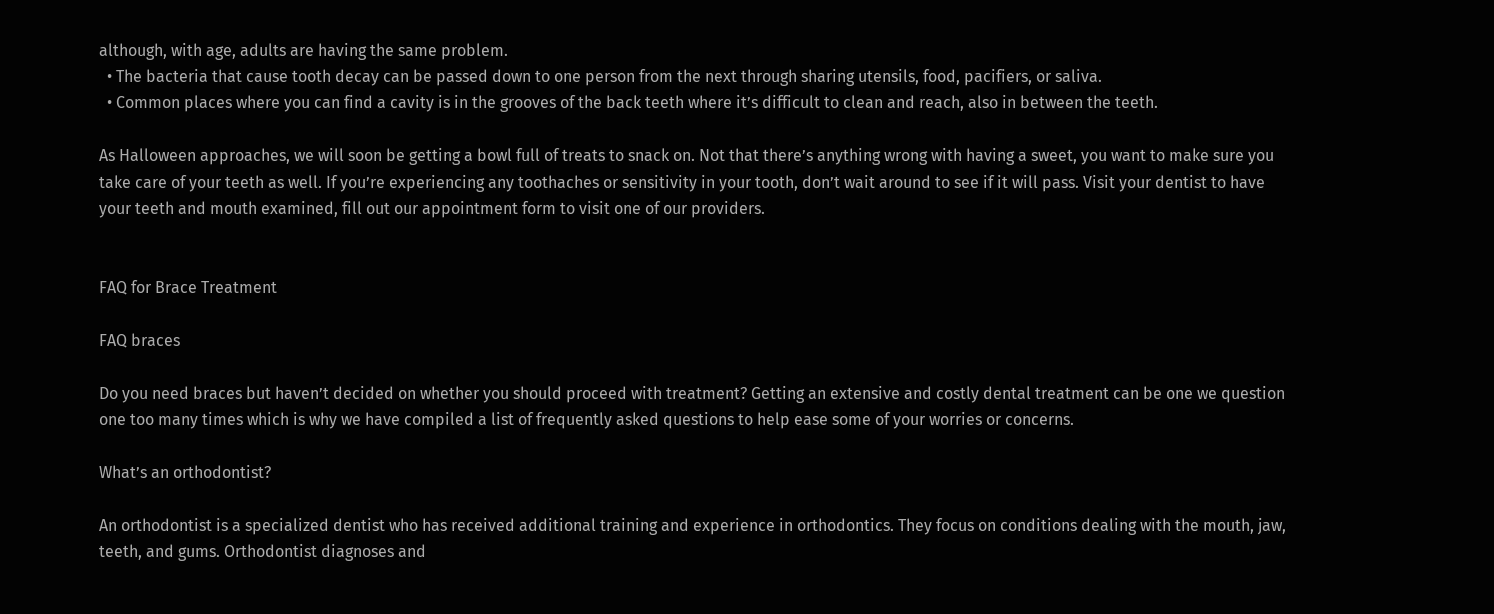although, with age, adults are having the same problem.
  • The bacteria that cause tooth decay can be passed down to one person from the next through sharing utensils, food, pacifiers, or saliva.
  • Common places where you can find a cavity is in the grooves of the back teeth where it’s difficult to clean and reach, also in between the teeth.

As Halloween approaches, we will soon be getting a bowl full of treats to snack on. Not that there’s anything wrong with having a sweet, you want to make sure you take care of your teeth as well. If you’re experiencing any toothaches or sensitivity in your tooth, don’t wait around to see if it will pass. Visit your dentist to have your teeth and mouth examined, fill out our appointment form to visit one of our providers.


FAQ for Brace Treatment

FAQ braces

Do you need braces but haven’t decided on whether you should proceed with treatment? Getting an extensive and costly dental treatment can be one we question one too many times which is why we have compiled a list of frequently asked questions to help ease some of your worries or concerns.

What’s an orthodontist?

An orthodontist is a specialized dentist who has received additional training and experience in orthodontics. They focus on conditions dealing with the mouth, jaw, teeth, and gums. Orthodontist diagnoses and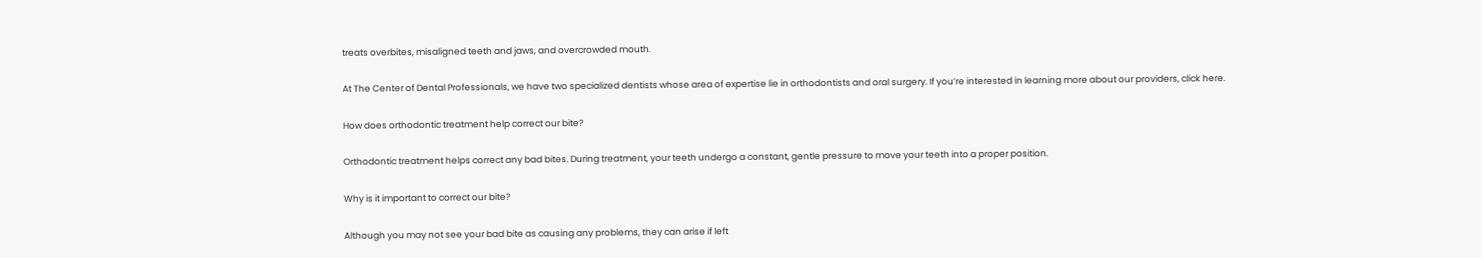treats overbites, misaligned teeth and jaws, and overcrowded mouth.

At The Center of Dental Professionals, we have two specialized dentists whose area of expertise lie in orthodontists and oral surgery. If you’re interested in learning more about our providers, click here.

How does orthodontic treatment help correct our bite?

Orthodontic treatment helps correct any bad bites. During treatment, your teeth undergo a constant, gentle pressure to move your teeth into a proper position.

Why is it important to correct our bite?

Although you may not see your bad bite as causing any problems, they can arise if left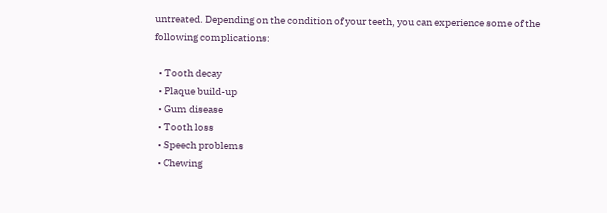untreated. Depending on the condition of your teeth, you can experience some of the following complications:

  • Tooth decay
  • Plaque build-up
  • Gum disease
  • Tooth loss
  • Speech problems
  • Chewing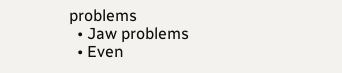problems
  • Jaw problems
  • Even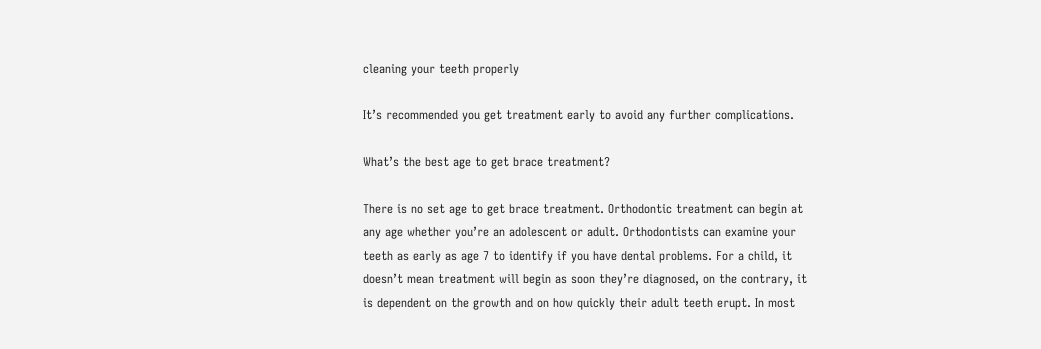cleaning your teeth properly

It’s recommended you get treatment early to avoid any further complications.

What’s the best age to get brace treatment?

There is no set age to get brace treatment. Orthodontic treatment can begin at any age whether you’re an adolescent or adult. Orthodontists can examine your teeth as early as age 7 to identify if you have dental problems. For a child, it doesn’t mean treatment will begin as soon they’re diagnosed, on the contrary, it is dependent on the growth and on how quickly their adult teeth erupt. In most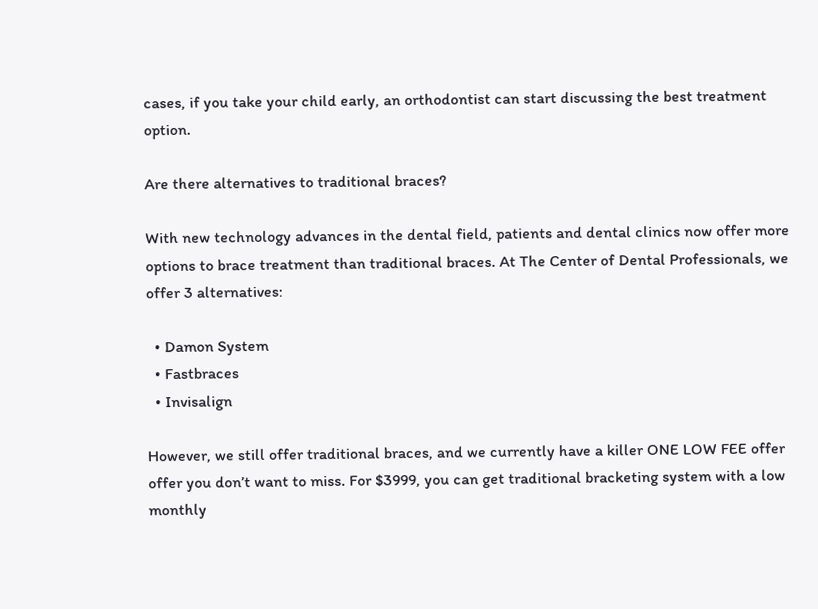cases, if you take your child early, an orthodontist can start discussing the best treatment option.

Are there alternatives to traditional braces?

With new technology advances in the dental field, patients and dental clinics now offer more options to brace treatment than traditional braces. At The Center of Dental Professionals, we offer 3 alternatives:

  • Damon System
  • Fastbraces
  • Invisalign

However, we still offer traditional braces, and we currently have a killer ONE LOW FEE offer offer you don’t want to miss. For $3999, you can get traditional bracketing system with a low monthly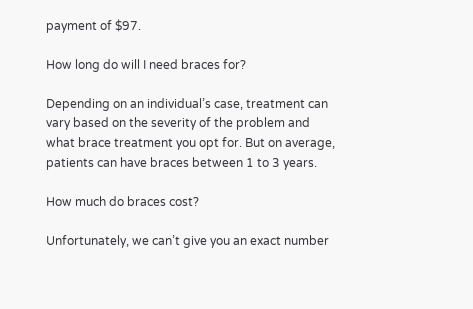payment of $97.

How long do will I need braces for?

Depending on an individual’s case, treatment can vary based on the severity of the problem and what brace treatment you opt for. But on average, patients can have braces between 1 to 3 years.

How much do braces cost?

Unfortunately, we can’t give you an exact number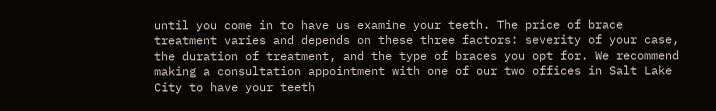until you come in to have us examine your teeth. The price of brace treatment varies and depends on these three factors: severity of your case, the duration of treatment, and the type of braces you opt for. We recommend making a consultation appointment with one of our two offices in Salt Lake City to have your teeth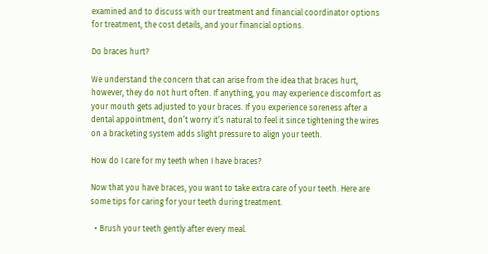examined and to discuss with our treatment and financial coordinator options for treatment, the cost details, and your financial options.

Do braces hurt?

We understand the concern that can arise from the idea that braces hurt, however, they do not hurt often. If anything, you may experience discomfort as your mouth gets adjusted to your braces. If you experience soreness after a dental appointment, don’t worry it’s natural to feel it since tightening the wires on a bracketing system adds slight pressure to align your teeth.

How do I care for my teeth when I have braces?

Now that you have braces, you want to take extra care of your teeth. Here are some tips for caring for your teeth during treatment.

  • Brush your teeth gently after every meal.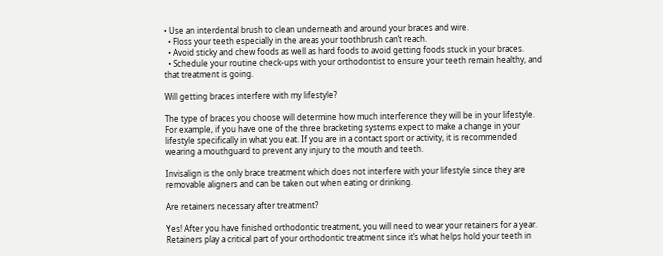• Use an interdental brush to clean underneath and around your braces and wire.
  • Floss your teeth especially in the areas your toothbrush can’t reach.
  • Avoid sticky and chew foods as well as hard foods to avoid getting foods stuck in your braces.
  • Schedule your routine check-ups with your orthodontist to ensure your teeth remain healthy, and that treatment is going.

Will getting braces interfere with my lifestyle?

The type of braces you choose will determine how much interference they will be in your lifestyle. For example, if you have one of the three bracketing systems expect to make a change in your lifestyle specifically in what you eat. If you are in a contact sport or activity, it is recommended wearing a mouthguard to prevent any injury to the mouth and teeth.

Invisalign is the only brace treatment which does not interfere with your lifestyle since they are removable aligners and can be taken out when eating or drinking.

Are retainers necessary after treatment?

Yes! After you have finished orthodontic treatment, you will need to wear your retainers for a year. Retainers play a critical part of your orthodontic treatment since it’s what helps hold your teeth in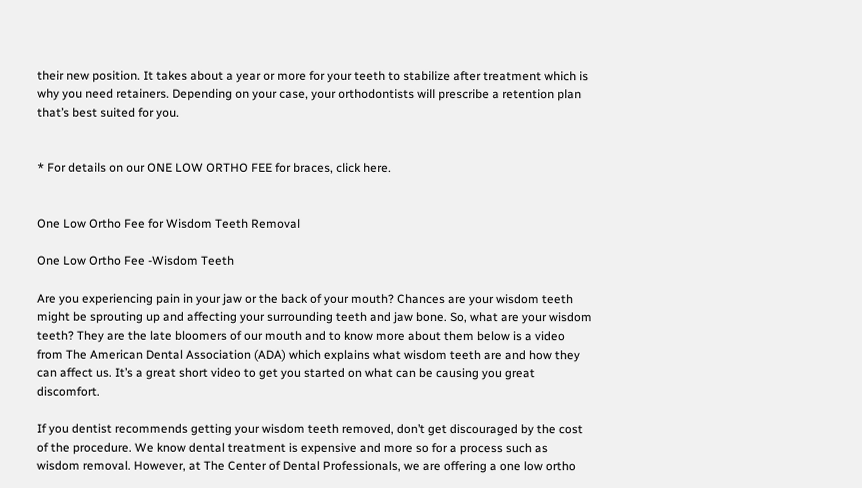their new position. It takes about a year or more for your teeth to stabilize after treatment which is why you need retainers. Depending on your case, your orthodontists will prescribe a retention plan that’s best suited for you.


* For details on our ONE LOW ORTHO FEE for braces, click here.


One Low Ortho Fee for Wisdom Teeth Removal

One Low Ortho Fee -Wisdom Teeth

Are you experiencing pain in your jaw or the back of your mouth? Chances are your wisdom teeth might be sprouting up and affecting your surrounding teeth and jaw bone. So, what are your wisdom teeth? They are the late bloomers of our mouth and to know more about them below is a video from The American Dental Association (ADA) which explains what wisdom teeth are and how they can affect us. It’s a great short video to get you started on what can be causing you great discomfort.

If you dentist recommends getting your wisdom teeth removed, don’t get discouraged by the cost of the procedure. We know dental treatment is expensive and more so for a process such as wisdom removal. However, at The Center of Dental Professionals, we are offering a one low ortho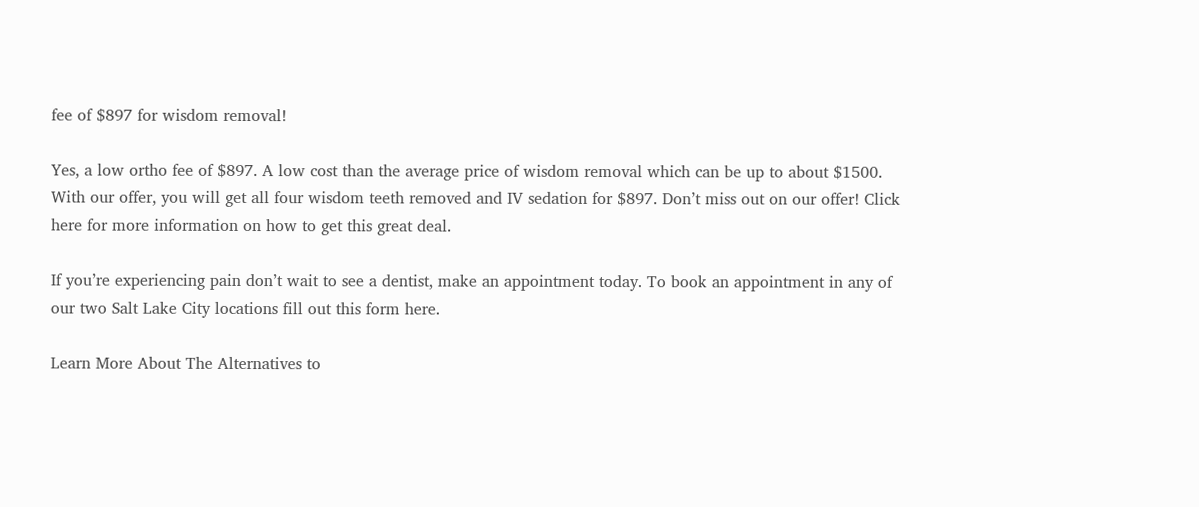fee of $897 for wisdom removal!

Yes, a low ortho fee of $897. A low cost than the average price of wisdom removal which can be up to about $1500. With our offer, you will get all four wisdom teeth removed and IV sedation for $897. Don’t miss out on our offer! Click here for more information on how to get this great deal.

If you’re experiencing pain don’t wait to see a dentist, make an appointment today. To book an appointment in any of our two Salt Lake City locations fill out this form here.

Learn More About The Alternatives to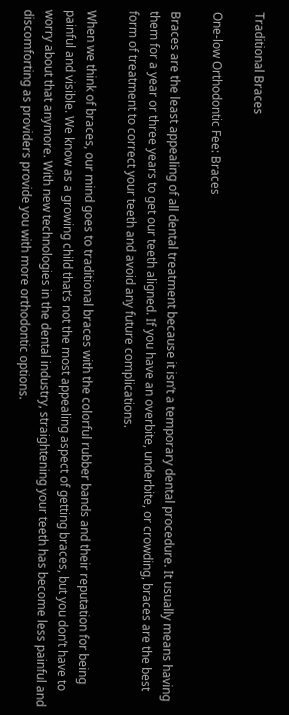Traditional Braces

One-low Orthodontic Fee: Braces

Braces are the least appealing of all dental treatment because it isn’t a temporary dental procedure. It usually means having them for a year or three years to get our teeth aligned. If you have an overbite, underbite, or crowding, braces are the best form of treatment to correct your teeth and avoid any future complications.

When we think of braces, our mind goes to traditional braces with the colorful rubber bands and their reputation for being painful and visible. We know as a growing child that’s not the most appealing aspect of getting braces, but you don’t have to worry about that anymore. With new technologies in the dental industry, straightening your teeth has become less painful and discomforting as providers provide you with more orthodontic options.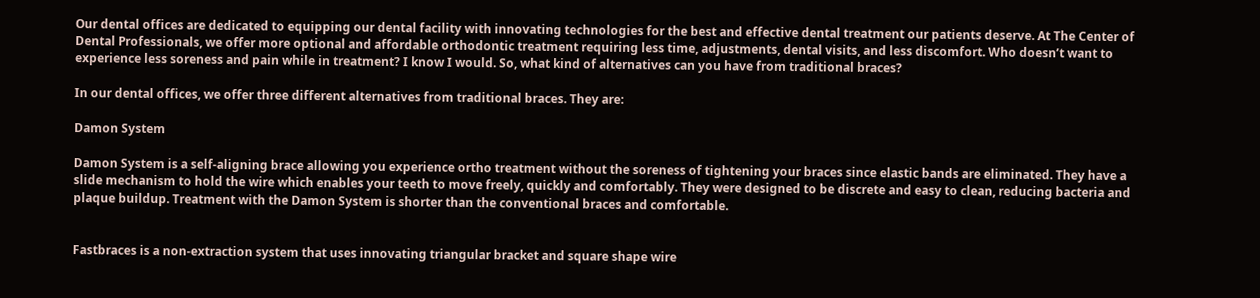Our dental offices are dedicated to equipping our dental facility with innovating technologies for the best and effective dental treatment our patients deserve. At The Center of Dental Professionals, we offer more optional and affordable orthodontic treatment requiring less time, adjustments, dental visits, and less discomfort. Who doesn’t want to experience less soreness and pain while in treatment? I know I would. So, what kind of alternatives can you have from traditional braces?

In our dental offices, we offer three different alternatives from traditional braces. They are:

Damon System

Damon System is a self-aligning brace allowing you experience ortho treatment without the soreness of tightening your braces since elastic bands are eliminated. They have a slide mechanism to hold the wire which enables your teeth to move freely, quickly and comfortably. They were designed to be discrete and easy to clean, reducing bacteria and plaque buildup. Treatment with the Damon System is shorter than the conventional braces and comfortable.


Fastbraces is a non-extraction system that uses innovating triangular bracket and square shape wire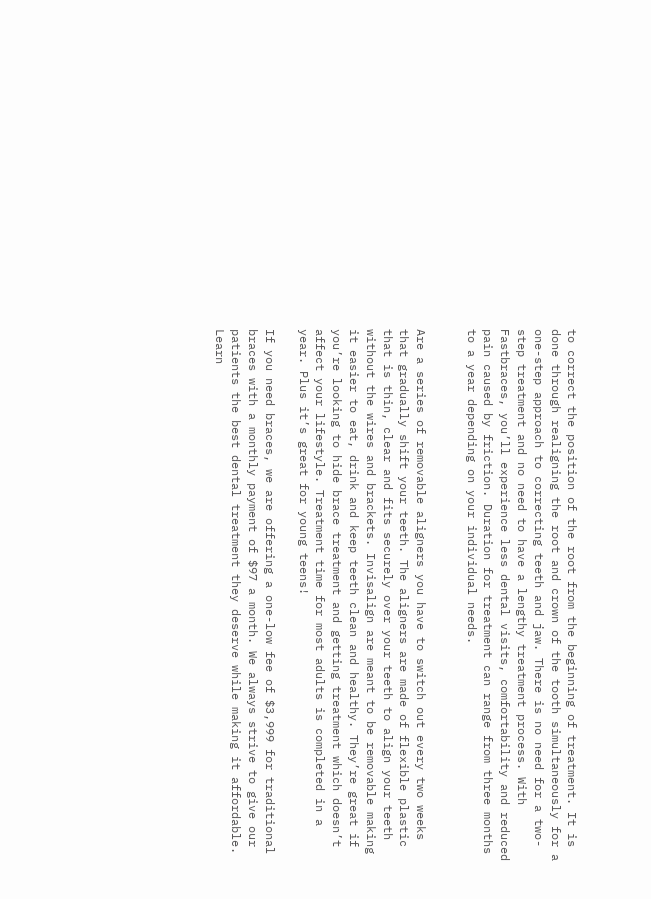to correct the position of the root from the beginning of treatment. It is done through realigning the root and crown of the tooth simultaneously for a one-step approach to correcting teeth and jaw. There is no need for a two-step treatment and no need to have a lengthy treatment process. With Fastbraces, you’ll experience less dental visits, comfortability and reduced pain caused by friction. Duration for treatment can range from three months to a year depending on your individual needs.


Are a series of removable aligners you have to switch out every two weeks that gradually shift your teeth. The aligners are made of flexible plastic that is thin, clear and fits securely over your teeth to align your teeth without the wires and brackets. Invisalign are meant to be removable making it easier to eat, drink and keep teeth clean and healthy. They’re great if you’re looking to hide brace treatment and getting treatment which doesn’t affect your lifestyle. Treatment time for most adults is completed in a year. Plus it’s great for young teens!

If you need braces, we are offering a one-low fee of $3,999 for traditional braces with a monthly payment of $97 a month. We always strive to give our patients the best dental treatment they deserve while making it affordable. Learn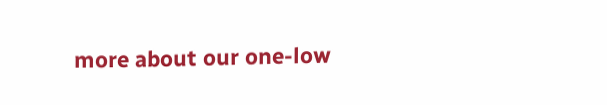more about our one-low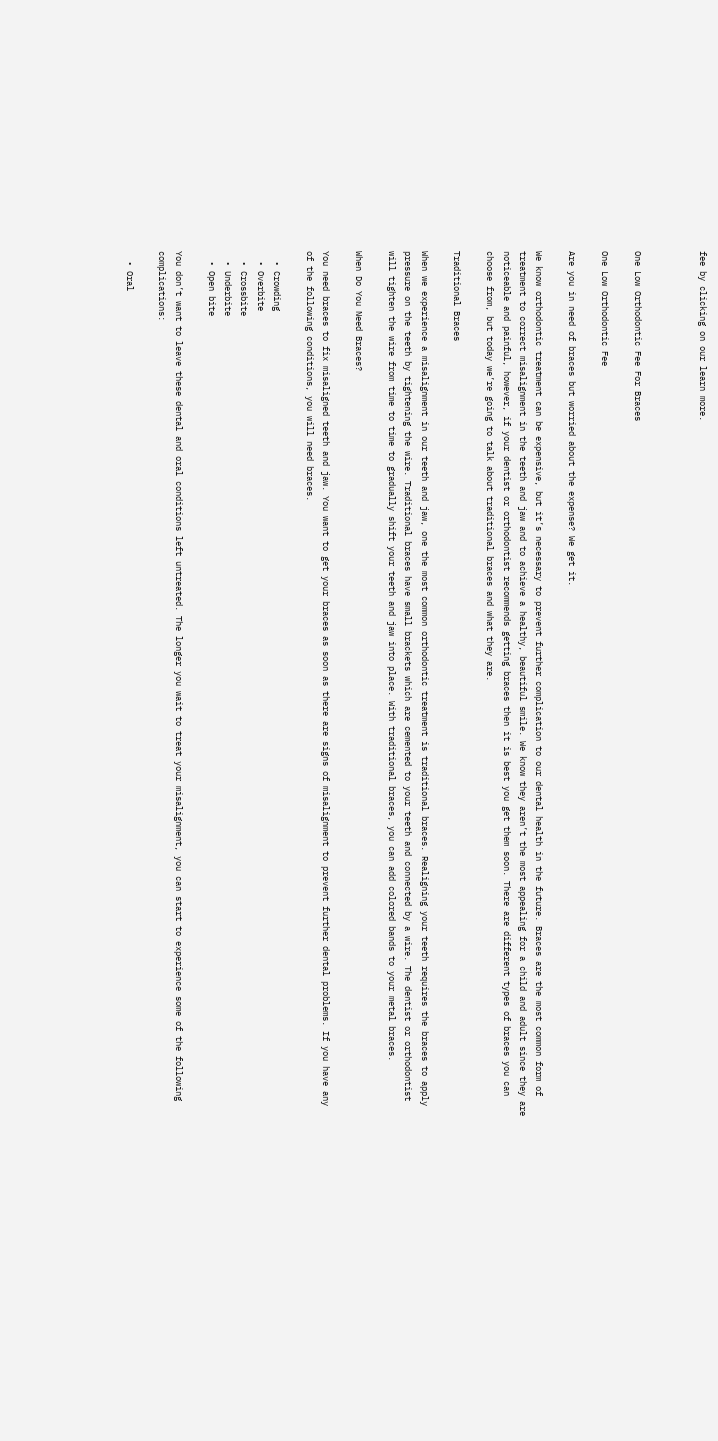fee by clicking on our learn more.



One Low Orthodontic Fee For Braces

One Low Orthodontic Fee

Are you in need of braces but worried about the expense? We get it.

We know orthodontic treatment can be expensive, but it’s necessary to prevent further complication to our dental health in the future. Braces are the most common form of treatment to correct misalignment in the teeth and jaw and to achieve a healthy, beautiful smile. We know they aren’t the most appealing for a child and adult since they are noticeable and painful, however, if your dentist or orthodontist recommends getting braces then it is best you get them soon. There are different types of braces you can choose from, but today we’re going to talk about traditional braces and what they are.

Traditional Braces

When we experience a misalignment in our teeth and jaw, one the most common orthodontic treatment is traditional braces. Realigning your teeth requires the braces to apply pressure on the teeth by tightening the wire. Traditional braces have small brackets which are cemented to your teeth and connected by a wire. The dentist or orthodontist will tighten the wire from time to time to gradually shift your teeth and jaw into place. With traditional braces, you can add colored bands to your metal braces.

When Do You Need Braces?

You need braces to fix misaligned teeth and jaw. You want to get your braces as soon as there are signs of misalignment to prevent further dental problems. If you have any of the following conditions, you will need braces.

  • Crowding
  • Overbite
  • Crossbite
  • Underbite
  • Open bite

You don’t want to leave these dental and oral conditions left untreated. The longer you wait to treat your misalignment, you can start to experience some of the following complications:

  • Oral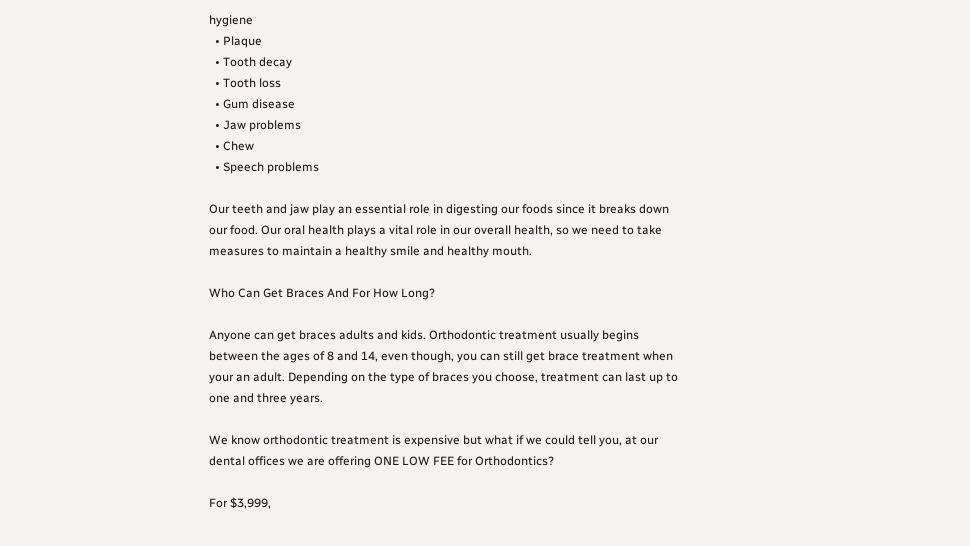hygiene
  • Plaque
  • Tooth decay
  • Tooth loss
  • Gum disease
  • Jaw problems
  • Chew
  • Speech problems

Our teeth and jaw play an essential role in digesting our foods since it breaks down our food. Our oral health plays a vital role in our overall health, so we need to take measures to maintain a healthy smile and healthy mouth.

Who Can Get Braces And For How Long?

Anyone can get braces adults and kids. Orthodontic treatment usually begins between the ages of 8 and 14, even though, you can still get brace treatment when your an adult. Depending on the type of braces you choose, treatment can last up to one and three years.

We know orthodontic treatment is expensive but what if we could tell you, at our dental offices we are offering ONE LOW FEE for Orthodontics?

For $3,999,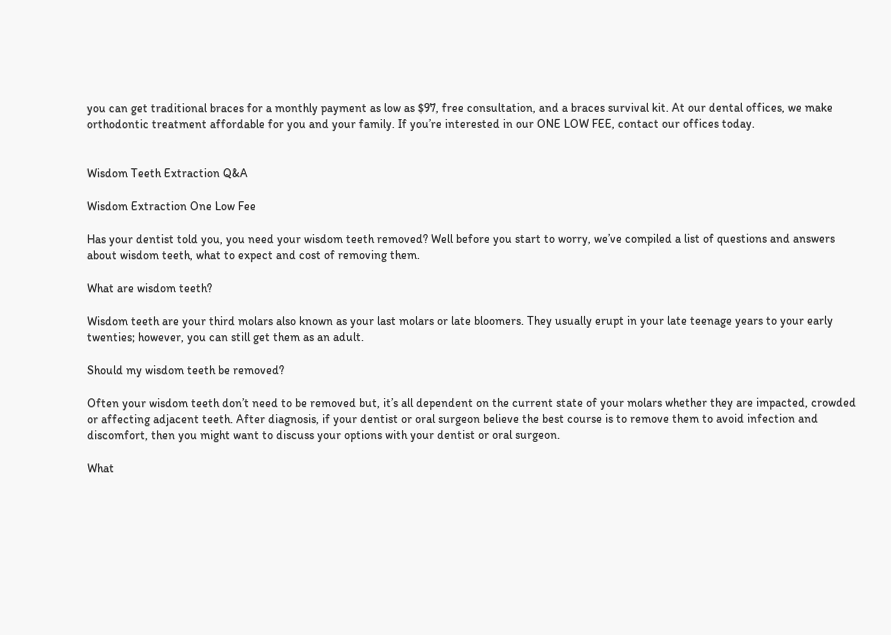you can get traditional braces for a monthly payment as low as $97, free consultation, and a braces survival kit. At our dental offices, we make orthodontic treatment affordable for you and your family. If you’re interested in our ONE LOW FEE, contact our offices today.


Wisdom Teeth Extraction Q&A

Wisdom Extraction One Low Fee

Has your dentist told you, you need your wisdom teeth removed? Well before you start to worry, we’ve compiled a list of questions and answers about wisdom teeth, what to expect and cost of removing them.

What are wisdom teeth?

Wisdom teeth are your third molars also known as your last molars or late bloomers. They usually erupt in your late teenage years to your early twenties; however, you can still get them as an adult.

Should my wisdom teeth be removed?

Often your wisdom teeth don’t need to be removed but, it’s all dependent on the current state of your molars whether they are impacted, crowded or affecting adjacent teeth. After diagnosis, if your dentist or oral surgeon believe the best course is to remove them to avoid infection and discomfort, then you might want to discuss your options with your dentist or oral surgeon.

What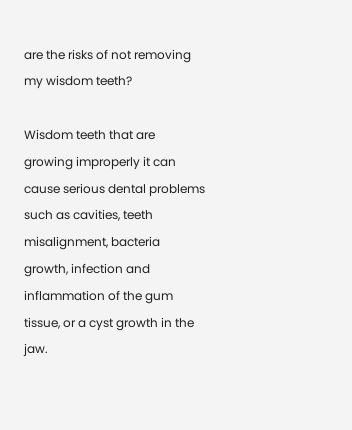are the risks of not removing my wisdom teeth?

Wisdom teeth that are growing improperly it can cause serious dental problems such as cavities, teeth misalignment, bacteria growth, infection and inflammation of the gum tissue, or a cyst growth in the jaw.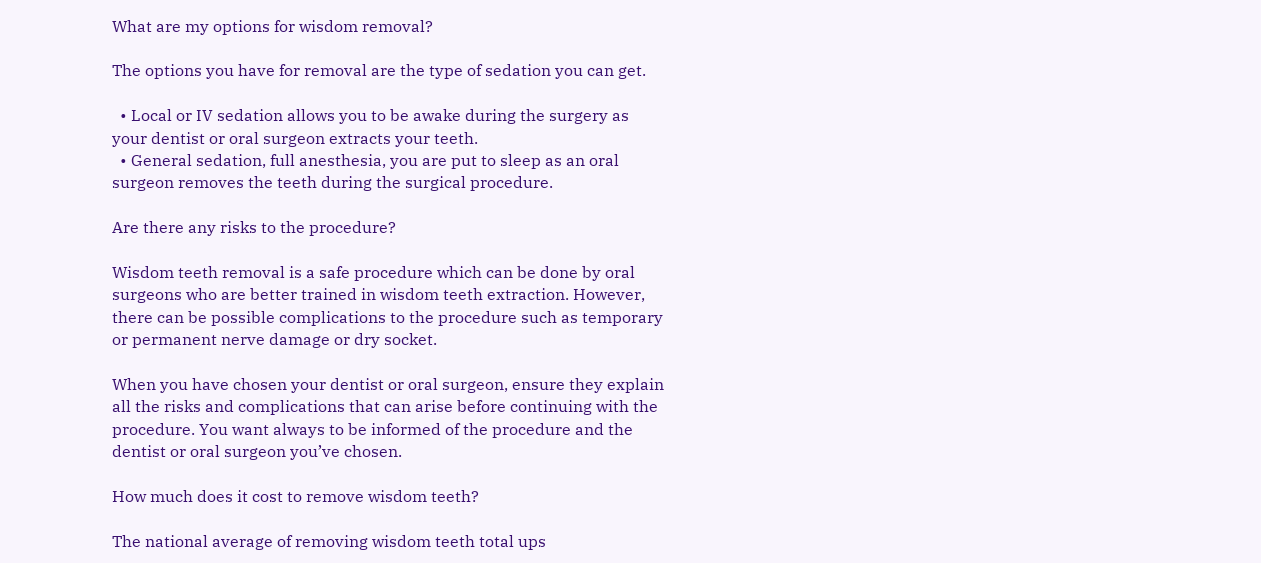What are my options for wisdom removal?

The options you have for removal are the type of sedation you can get.

  • Local or IV sedation allows you to be awake during the surgery as your dentist or oral surgeon extracts your teeth.
  • General sedation, full anesthesia, you are put to sleep as an oral surgeon removes the teeth during the surgical procedure.

Are there any risks to the procedure?

Wisdom teeth removal is a safe procedure which can be done by oral surgeons who are better trained in wisdom teeth extraction. However, there can be possible complications to the procedure such as temporary or permanent nerve damage or dry socket.

When you have chosen your dentist or oral surgeon, ensure they explain all the risks and complications that can arise before continuing with the procedure. You want always to be informed of the procedure and the dentist or oral surgeon you’ve chosen.

How much does it cost to remove wisdom teeth?

The national average of removing wisdom teeth total ups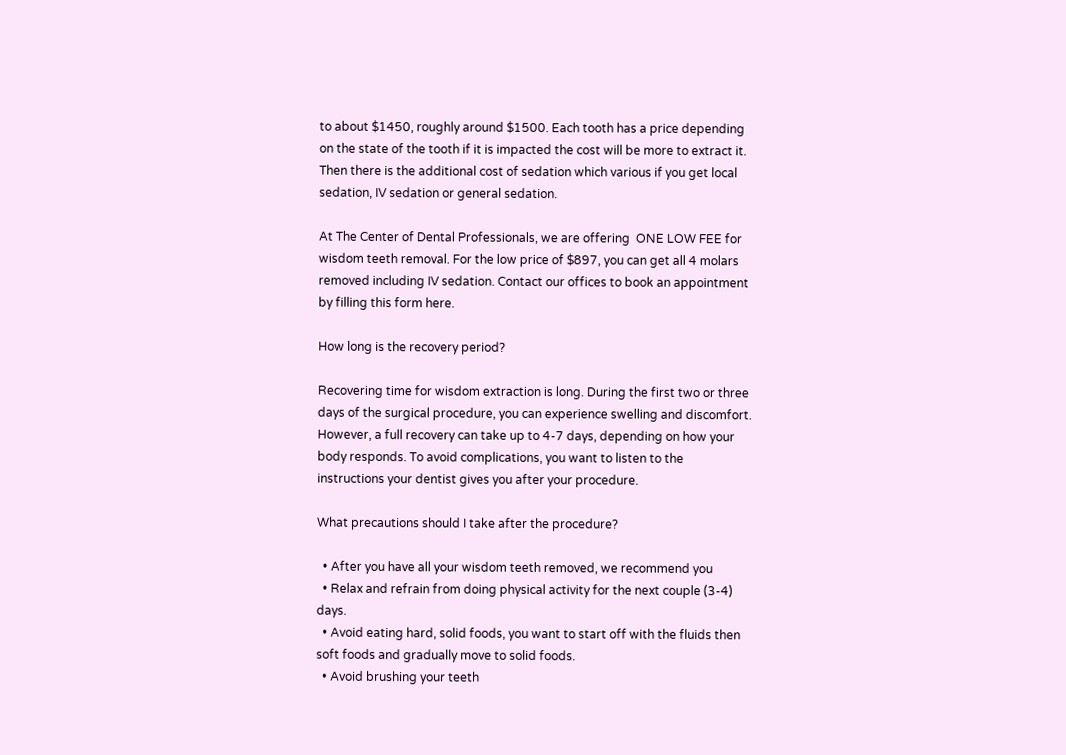to about $1450, roughly around $1500. Each tooth has a price depending on the state of the tooth if it is impacted the cost will be more to extract it. Then there is the additional cost of sedation which various if you get local sedation, IV sedation or general sedation.

At The Center of Dental Professionals, we are offering  ONE LOW FEE for wisdom teeth removal. For the low price of $897, you can get all 4 molars removed including IV sedation. Contact our offices to book an appointment by filling this form here.

How long is the recovery period?

Recovering time for wisdom extraction is long. During the first two or three days of the surgical procedure, you can experience swelling and discomfort. However, a full recovery can take up to 4-7 days, depending on how your body responds. To avoid complications, you want to listen to the instructions your dentist gives you after your procedure.

What precautions should I take after the procedure?

  • After you have all your wisdom teeth removed, we recommend you
  • Relax and refrain from doing physical activity for the next couple (3-4) days.
  • Avoid eating hard, solid foods, you want to start off with the fluids then soft foods and gradually move to solid foods.
  • Avoid brushing your teeth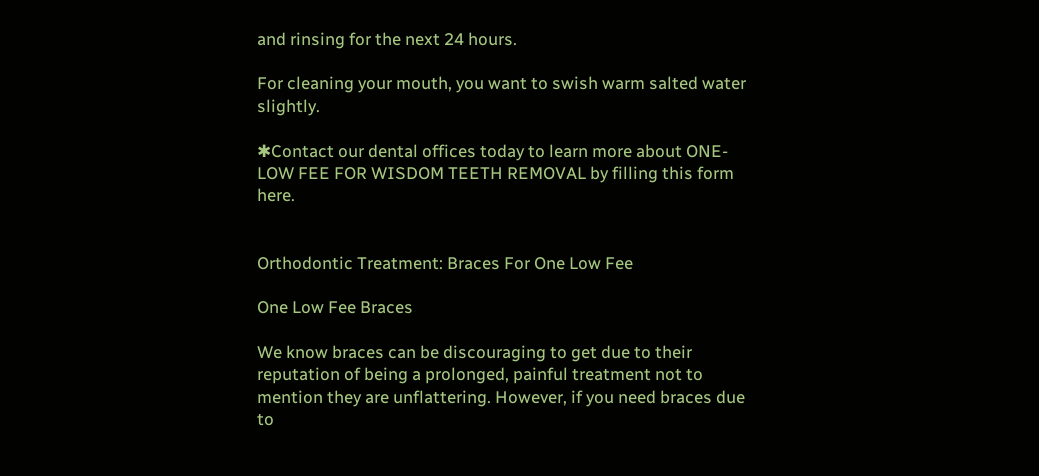and rinsing for the next 24 hours.

For cleaning your mouth, you want to swish warm salted water slightly.

✱Contact our dental offices today to learn more about ONE-LOW FEE FOR WISDOM TEETH REMOVAL by filling this form here.


Orthodontic Treatment: Braces For One Low Fee

One Low Fee Braces

We know braces can be discouraging to get due to their reputation of being a prolonged, painful treatment not to mention they are unflattering. However, if you need braces due to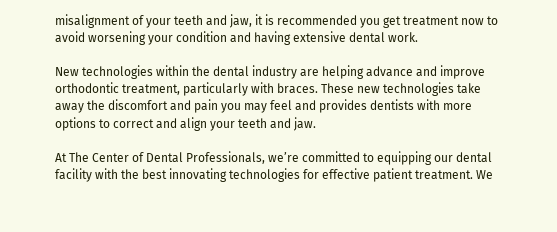misalignment of your teeth and jaw, it is recommended you get treatment now to avoid worsening your condition and having extensive dental work.

New technologies within the dental industry are helping advance and improve orthodontic treatment, particularly with braces. These new technologies take away the discomfort and pain you may feel and provides dentists with more options to correct and align your teeth and jaw.

At The Center of Dental Professionals, we’re committed to equipping our dental facility with the best innovating technologies for effective patient treatment. We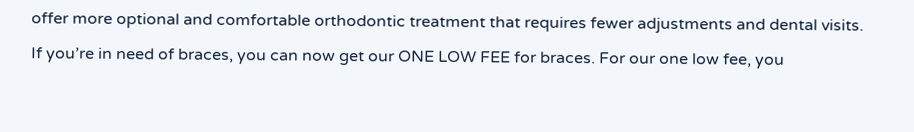offer more optional and comfortable orthodontic treatment that requires fewer adjustments and dental visits.

If you’re in need of braces, you can now get our ONE LOW FEE for braces. For our one low fee, you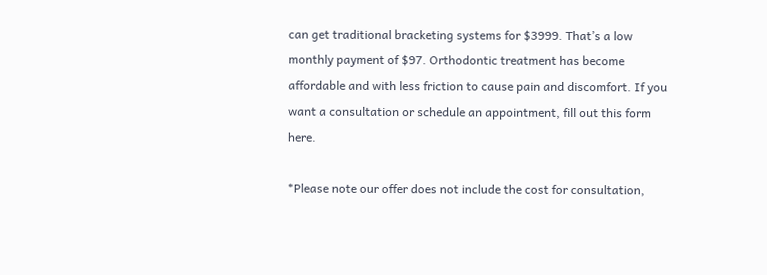can get traditional bracketing systems for $3999. That’s a low monthly payment of $97. Orthodontic treatment has become affordable and with less friction to cause pain and discomfort. If you want a consultation or schedule an appointment, fill out this form here.

*Please note our offer does not include the cost for consultation,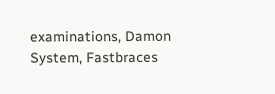examinations, Damon System, Fastbraces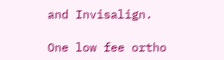and Invisalign.

One low fee ortho